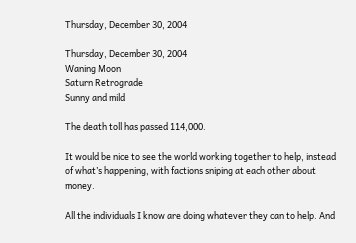Thursday, December 30, 2004

Thursday, December 30, 2004
Waning Moon
Saturn Retrograde
Sunny and mild

The death toll has passed 114,000.

It would be nice to see the world working together to help, instead of what’s happening, with factions sniping at each other about money.

All the individuals I know are doing whatever they can to help. And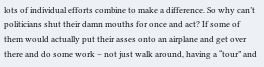lots of individual efforts combine to make a difference. So why can’t politicians shut their damn mouths for once and act? If some of them would actually put their asses onto an airplane and get over there and do some work – not just walk around, having a “tour” and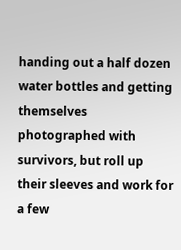handing out a half dozen water bottles and getting themselves photographed with survivors, but roll up their sleeves and work for a few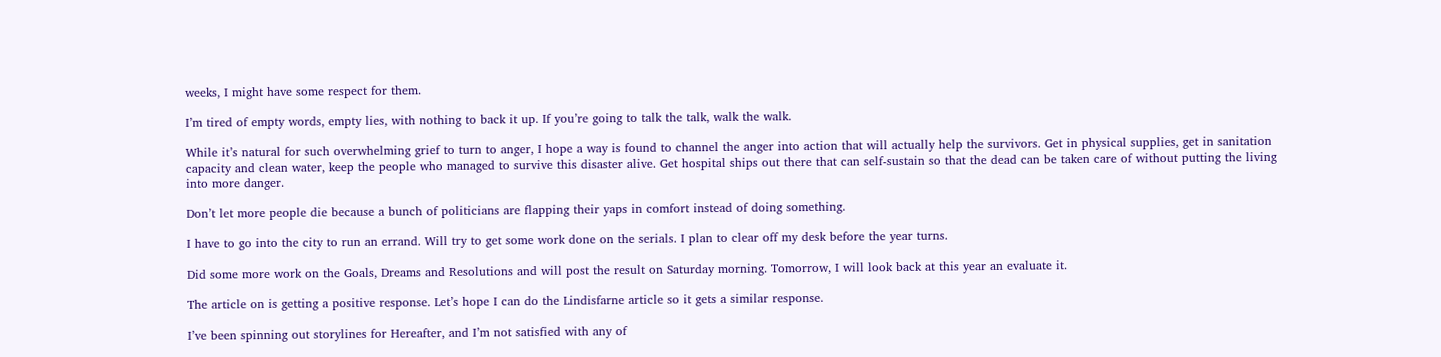weeks, I might have some respect for them.

I’m tired of empty words, empty lies, with nothing to back it up. If you’re going to talk the talk, walk the walk.

While it’s natural for such overwhelming grief to turn to anger, I hope a way is found to channel the anger into action that will actually help the survivors. Get in physical supplies, get in sanitation capacity and clean water, keep the people who managed to survive this disaster alive. Get hospital ships out there that can self-sustain so that the dead can be taken care of without putting the living into more danger.

Don’t let more people die because a bunch of politicians are flapping their yaps in comfort instead of doing something.

I have to go into the city to run an errand. Will try to get some work done on the serials. I plan to clear off my desk before the year turns.

Did some more work on the Goals, Dreams and Resolutions and will post the result on Saturday morning. Tomorrow, I will look back at this year an evaluate it.

The article on is getting a positive response. Let’s hope I can do the Lindisfarne article so it gets a similar response.

I’ve been spinning out storylines for Hereafter, and I’m not satisfied with any of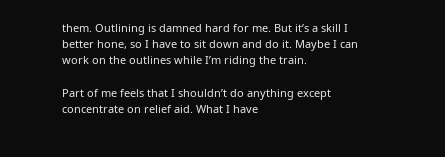them. Outlining is damned hard for me. But it’s a skill I better hone, so I have to sit down and do it. Maybe I can work on the outlines while I’m riding the train.

Part of me feels that I shouldn’t do anything except concentrate on relief aid. What I have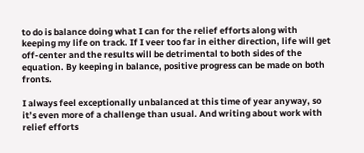to do is balance doing what I can for the relief efforts along with keeping my life on track. If I veer too far in either direction, life will get off-center and the results will be detrimental to both sides of the equation. By keeping in balance, positive progress can be made on both fronts.

I always feel exceptionally unbalanced at this time of year anyway, so it’s even more of a challenge than usual. And writing about work with relief efforts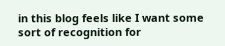in this blog feels like I want some sort of recognition for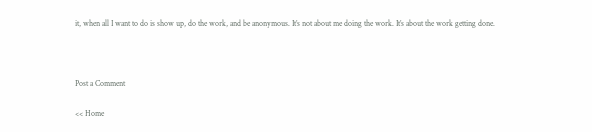it, when all I want to do is show up, do the work, and be anonymous. It’s not about me doing the work. It’s about the work getting done.



Post a Comment

<< Home